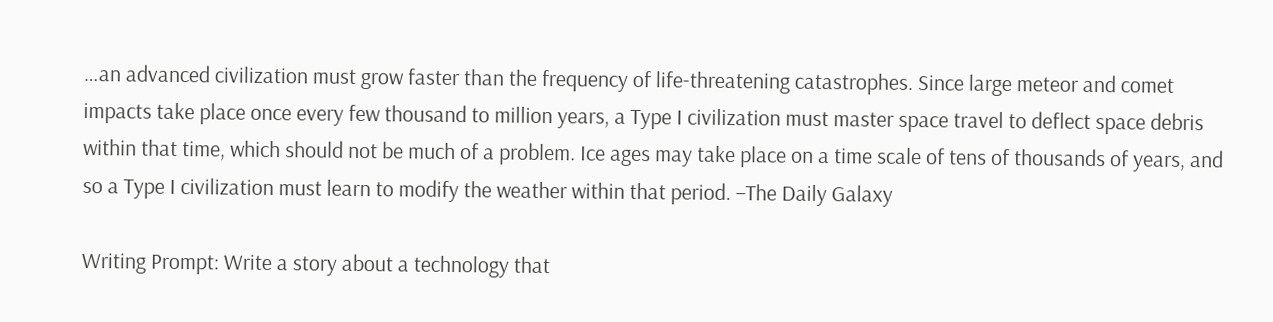…an advanced civilization must grow faster than the frequency of life-threatening catastrophes. Since large meteor and comet impacts take place once every few thousand to million years, a Type I civilization must master space travel to deflect space debris within that time, which should not be much of a problem. Ice ages may take place on a time scale of tens of thousands of years, and so a Type I civilization must learn to modify the weather within that period. –The Daily Galaxy

Writing Prompt: Write a story about a technology that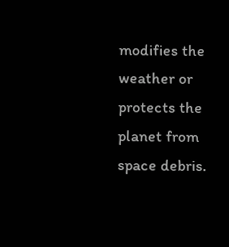modifies the weather or protects the planet from space debris.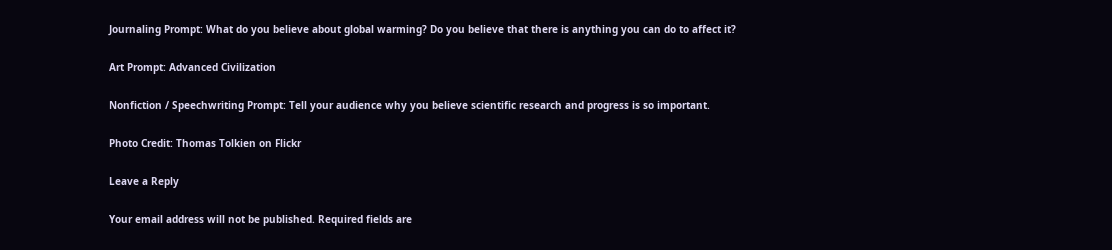Journaling Prompt: What do you believe about global warming? Do you believe that there is anything you can do to affect it?

Art Prompt: Advanced Civilization

Nonfiction / Speechwriting Prompt: Tell your audience why you believe scientific research and progress is so important.

Photo Credit: Thomas Tolkien on Flickr

Leave a Reply

Your email address will not be published. Required fields are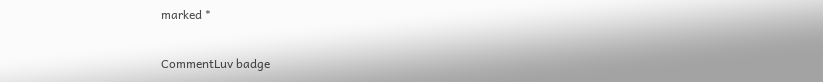marked *

CommentLuv badge